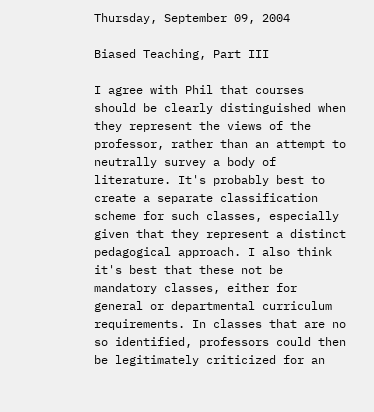Thursday, September 09, 2004

Biased Teaching, Part III

I agree with Phil that courses should be clearly distinguished when they represent the views of the professor, rather than an attempt to neutrally survey a body of literature. It's probably best to create a separate classification scheme for such classes, especially given that they represent a distinct pedagogical approach. I also think it's best that these not be mandatory classes, either for general or departmental curriculum requirements. In classes that are no so identified, professors could then be legitimately criticized for an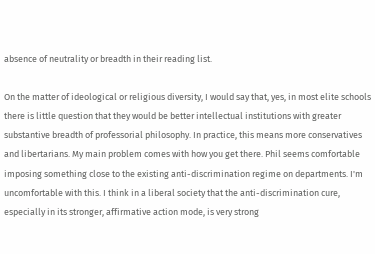absence of neutrality or breadth in their reading list.

On the matter of ideological or religious diversity, I would say that, yes, in most elite schools there is little question that they would be better intellectual institutions with greater substantive breadth of professorial philosophy. In practice, this means more conservatives and libertarians. My main problem comes with how you get there. Phil seems comfortable imposing something close to the existing anti-discrimination regime on departments. I'm uncomfortable with this. I think in a liberal society that the anti-discrimination cure, especially in its stronger, affirmative action mode, is very strong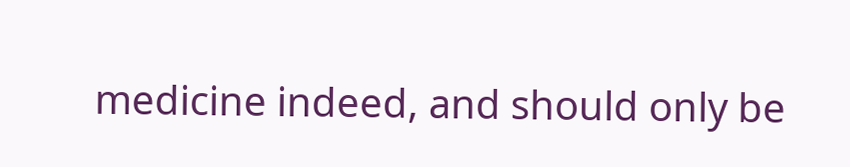medicine indeed, and should only be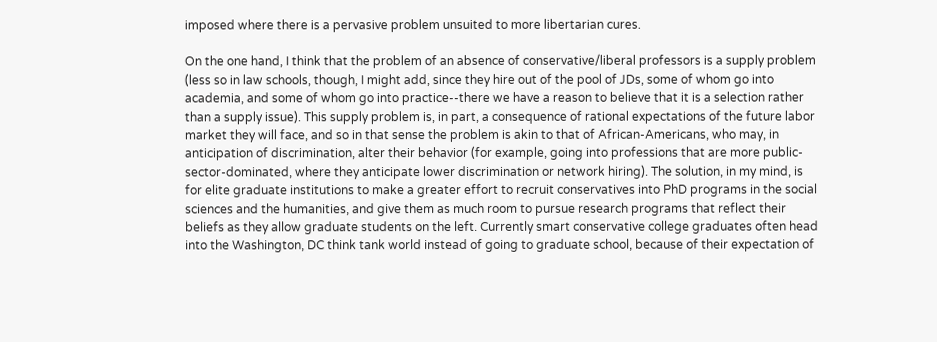imposed where there is a pervasive problem unsuited to more libertarian cures.

On the one hand, I think that the problem of an absence of conservative/liberal professors is a supply problem (less so in law schools, though, I might add, since they hire out of the pool of JDs, some of whom go into academia, and some of whom go into practice--there we have a reason to believe that it is a selection rather than a supply issue). This supply problem is, in part, a consequence of rational expectations of the future labor market they will face, and so in that sense the problem is akin to that of African-Americans, who may, in anticipation of discrimination, alter their behavior (for example, going into professions that are more public-sector-dominated, where they anticipate lower discrimination or network hiring). The solution, in my mind, is for elite graduate institutions to make a greater effort to recruit conservatives into PhD programs in the social sciences and the humanities, and give them as much room to pursue research programs that reflect their beliefs as they allow graduate students on the left. Currently smart conservative college graduates often head into the Washington, DC think tank world instead of going to graduate school, because of their expectation of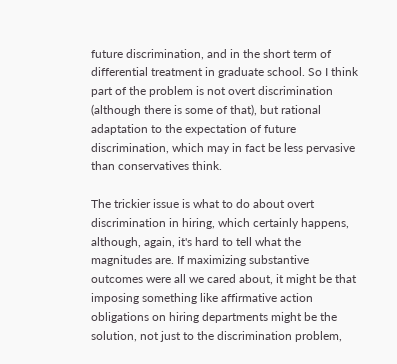future discrimination, and in the short term of differential treatment in graduate school. So I think part of the problem is not overt discrimination (although there is some of that), but rational adaptation to the expectation of future discrimination, which may in fact be less pervasive than conservatives think.

The trickier issue is what to do about overt discrimination in hiring, which certainly happens, although, again, it's hard to tell what the magnitudes are. If maximizing substantive outcomes were all we cared about, it might be that imposing something like affirmative action obligations on hiring departments might be the solution, not just to the discrimination problem,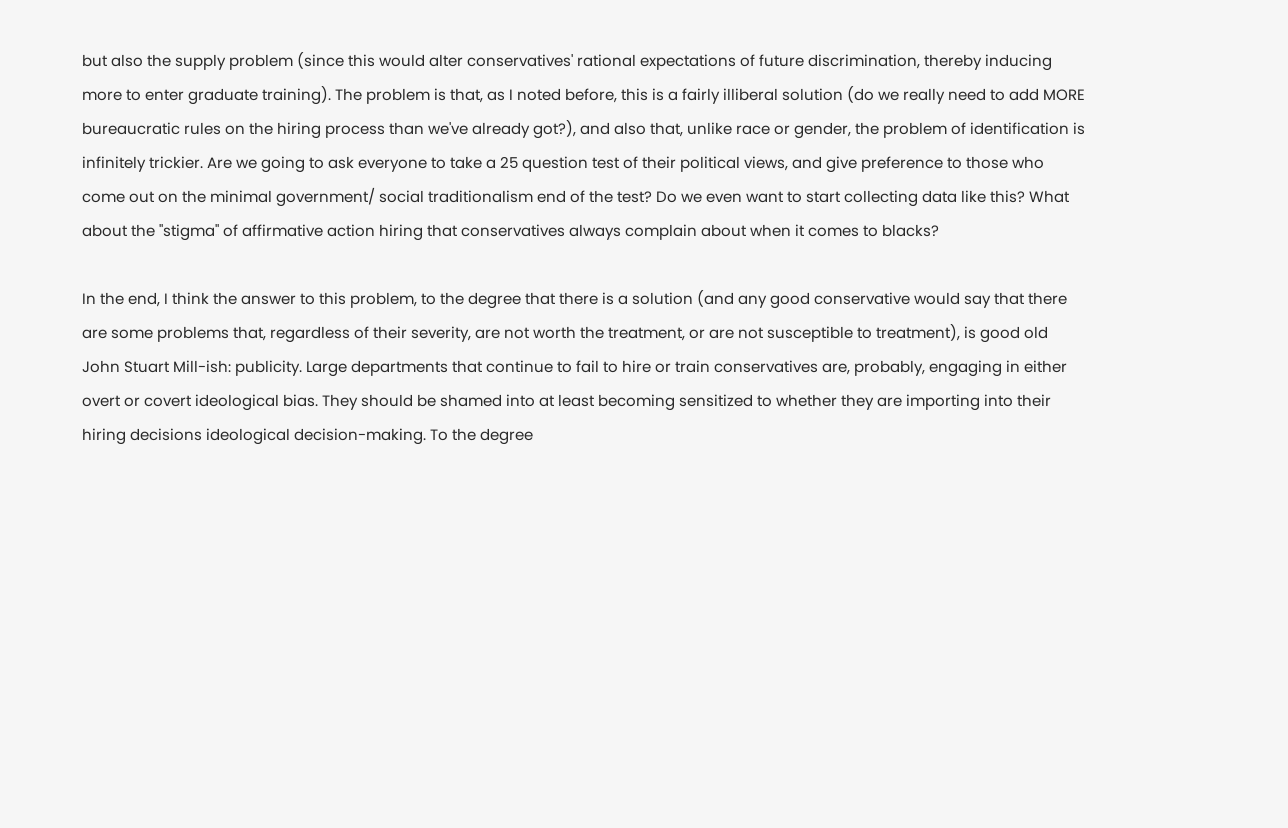but also the supply problem (since this would alter conservatives' rational expectations of future discrimination, thereby inducing more to enter graduate training). The problem is that, as I noted before, this is a fairly illiberal solution (do we really need to add MORE bureaucratic rules on the hiring process than we've already got?), and also that, unlike race or gender, the problem of identification is infinitely trickier. Are we going to ask everyone to take a 25 question test of their political views, and give preference to those who come out on the minimal government/ social traditionalism end of the test? Do we even want to start collecting data like this? What about the "stigma" of affirmative action hiring that conservatives always complain about when it comes to blacks?

In the end, I think the answer to this problem, to the degree that there is a solution (and any good conservative would say that there are some problems that, regardless of their severity, are not worth the treatment, or are not susceptible to treatment), is good old John Stuart Mill-ish: publicity. Large departments that continue to fail to hire or train conservatives are, probably, engaging in either overt or covert ideological bias. They should be shamed into at least becoming sensitized to whether they are importing into their hiring decisions ideological decision-making. To the degree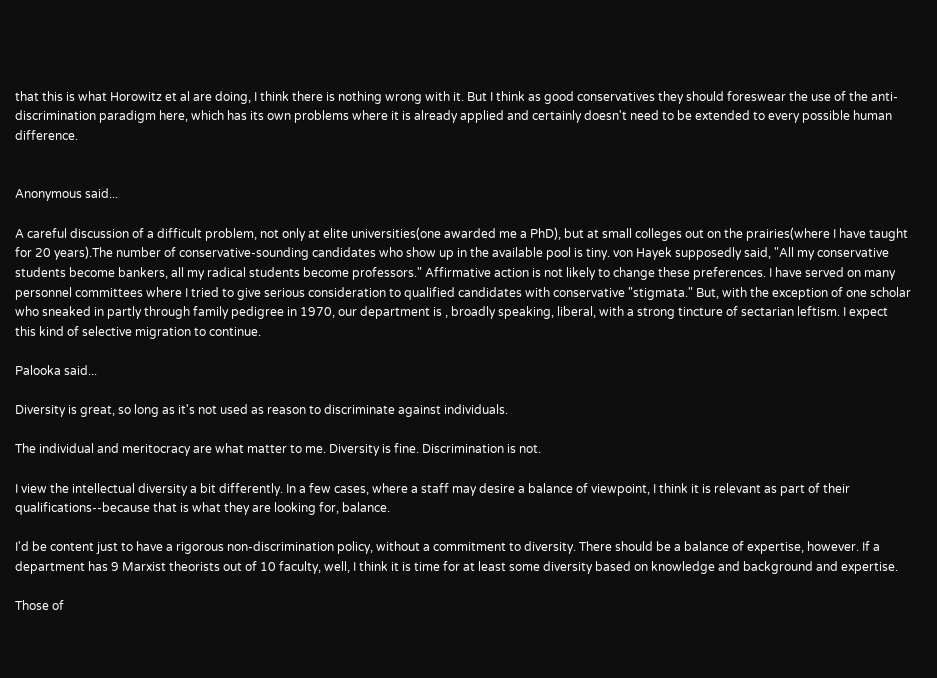that this is what Horowitz et al are doing, I think there is nothing wrong with it. But I think as good conservatives they should foreswear the use of the anti-discrimination paradigm here, which has its own problems where it is already applied and certainly doesn't need to be extended to every possible human difference.


Anonymous said...

A careful discussion of a difficult problem, not only at elite universities(one awarded me a PhD), but at small colleges out on the prairies(where I have taught for 20 years).The number of conservative-sounding candidates who show up in the available pool is tiny. von Hayek supposedly said, "All my conservative students become bankers, all my radical students become professors." Affirmative action is not likely to change these preferences. I have served on many personnel committees where I tried to give serious consideration to qualified candidates with conservative "stigmata." But, with the exception of one scholar who sneaked in partly through family pedigree in 1970, our department is , broadly speaking, liberal, with a strong tincture of sectarian leftism. I expect this kind of selective migration to continue.

Palooka said...

Diversity is great, so long as it's not used as reason to discriminate against individuals.

The individual and meritocracy are what matter to me. Diversity is fine. Discrimination is not.

I view the intellectual diversity a bit differently. In a few cases, where a staff may desire a balance of viewpoint, I think it is relevant as part of their qualifications--because that is what they are looking for, balance.

I'd be content just to have a rigorous non-discrimination policy, without a commitment to diversity. There should be a balance of expertise, however. If a department has 9 Marxist theorists out of 10 faculty, well, I think it is time for at least some diversity based on knowledge and background and expertise.

Those of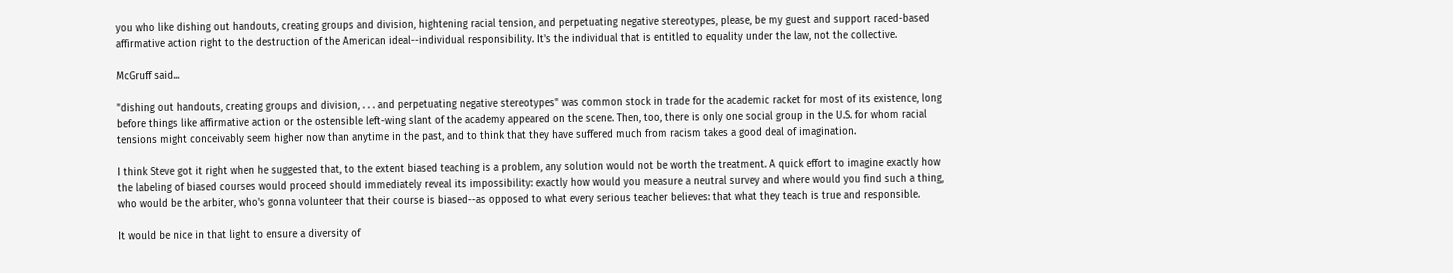you who like dishing out handouts, creating groups and division, hightening racial tension, and perpetuating negative stereotypes, please, be my guest and support raced-based affirmative action right to the destruction of the American ideal--individual responsibility. It's the individual that is entitled to equality under the law, not the collective.

McGruff said...

"dishing out handouts, creating groups and division, . . . and perpetuating negative stereotypes" was common stock in trade for the academic racket for most of its existence, long before things like affirmative action or the ostensible left-wing slant of the academy appeared on the scene. Then, too, there is only one social group in the U.S. for whom racial tensions might conceivably seem higher now than anytime in the past, and to think that they have suffered much from racism takes a good deal of imagination.

I think Steve got it right when he suggested that, to the extent biased teaching is a problem, any solution would not be worth the treatment. A quick effort to imagine exactly how the labeling of biased courses would proceed should immediately reveal its impossibility: exactly how would you measure a neutral survey and where would you find such a thing, who would be the arbiter, who's gonna volunteer that their course is biased--as opposed to what every serious teacher believes: that what they teach is true and responsible.

It would be nice in that light to ensure a diversity of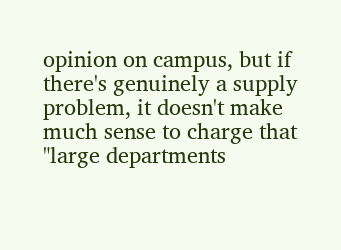opinion on campus, but if there's genuinely a supply problem, it doesn't make much sense to charge that "large departments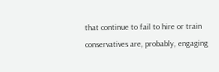that continue to fail to hire or train conservatives are, probably, engaging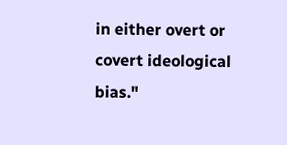in either overt or covert ideological bias."